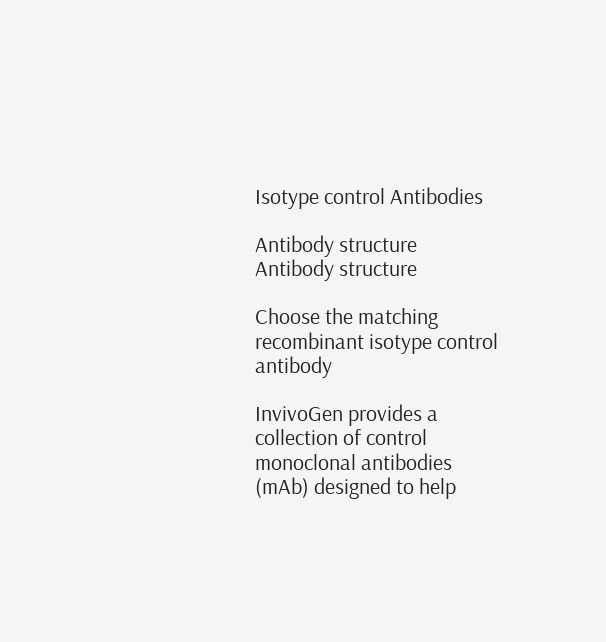Isotype control Antibodies

Antibody structure
Antibody structure

Choose the matching recombinant isotype control antibody

InvivoGen provides a collection of control monoclonal antibodies (mAb) designed to help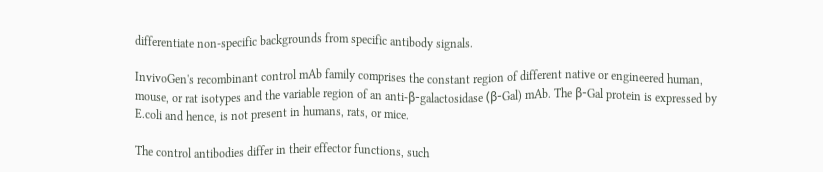differentiate non-specific backgrounds from specific antibody signals.

InvivoGen's recombinant control mAb family comprises the constant region of different native or engineered human, mouse, or rat isotypes and the variable region of an anti-β-galactosidase (β-Gal) mAb. The β-Gal protein is expressed by E.coli and hence, is not present in humans, rats, or mice.

The control antibodies differ in their effector functions, such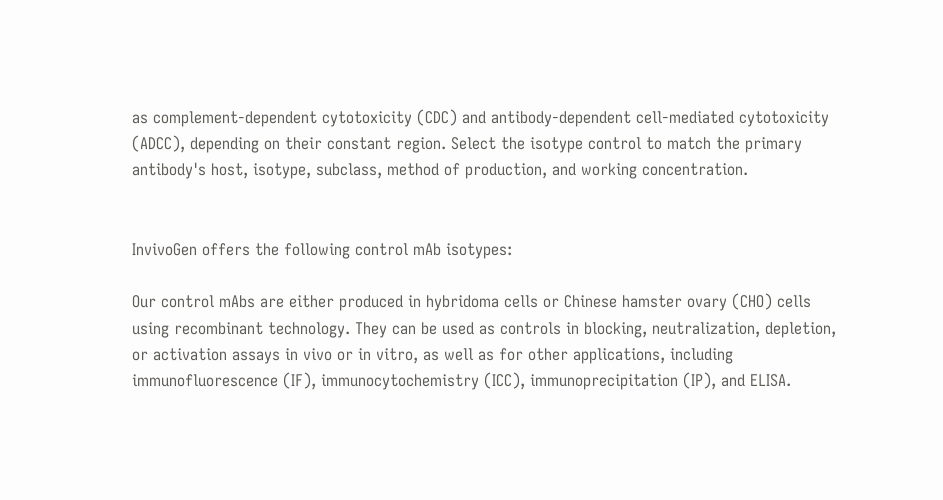as complement-dependent cytotoxicity (CDC) and antibody-dependent cell-mediated cytotoxicity (ADCC), depending on their constant region. Select the isotype control to match the primary antibody's host, isotype, subclass, method of production, and working concentration.


InvivoGen offers the following control mAb isotypes:

Our control mAbs are either produced in hybridoma cells or Chinese hamster ovary (CHO) cells using recombinant technology. They can be used as controls in blocking, neutralization, depletion, or activation assays in vivo or in vitro, as well as for other applications, including immunofluorescence (IF), immunocytochemistry (ICC), immunoprecipitation (IP), and ELISA.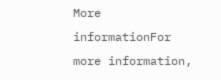More informationFor more information,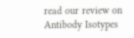read our review on Antibody Isotypes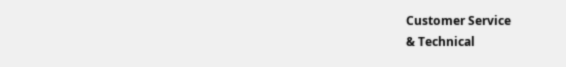Customer Service
& Technical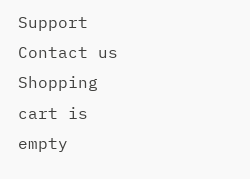Support
Contact us
Shopping cart is empty